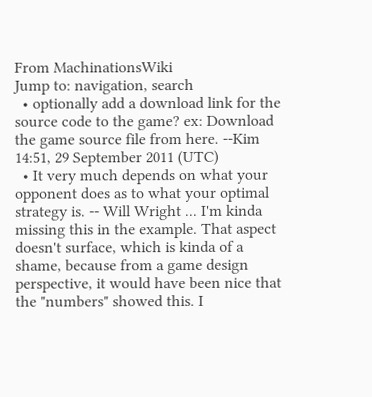From MachinationsWiki
Jump to: navigation, search
  • optionally add a download link for the source code to the game? ex: Download the game source file from here. --Kim 14:51, 29 September 2011 (UTC)
  • It very much depends on what your opponent does as to what your optimal strategy is. -- Will Wright ... I'm kinda missing this in the example. That aspect doesn't surface, which is kinda of a shame, because from a game design perspective, it would have been nice that the "numbers" showed this. I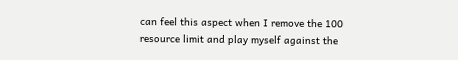can feel this aspect when I remove the 100 resource limit and play myself against the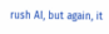rush AI, but again, it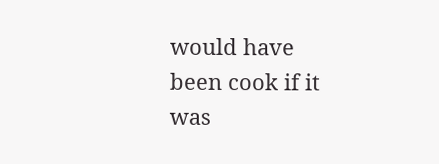would have been cook if it was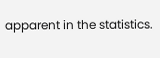apparent in the statistics.